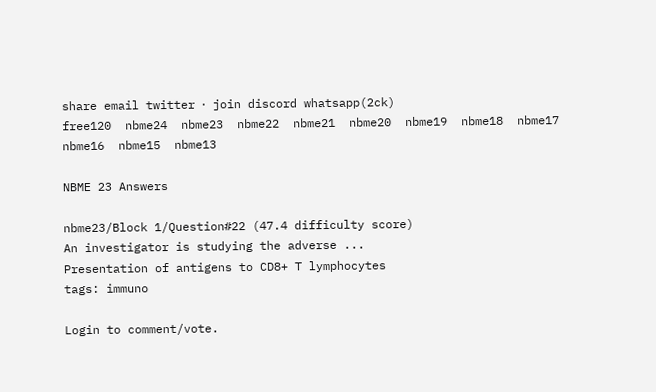share email twitter ⋅ join discord whatsapp(2ck)
free120  nbme24  nbme23  nbme22  nbme21  nbme20  nbme19  nbme18  nbme17  nbme16  nbme15  nbme13

NBME 23 Answers

nbme23/Block 1/Question#22 (47.4 difficulty score)
An investigator is studying the adverse ...
Presentation of antigens to CD8+ T lymphocytes
tags: immuno

Login to comment/vote.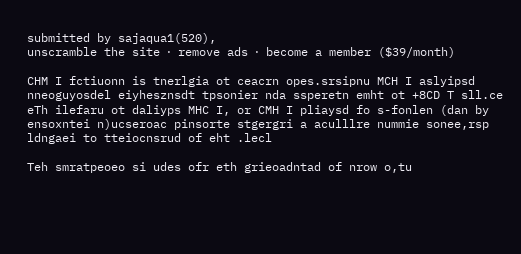submitted by sajaqua1(520),
unscramble the site ⋅ remove ads ⋅ become a member ($39/month)

CHM I fctiuonn is tnerlgia ot ceacrn opes.srsipnu MCH I aslyipsd nneoguyosdel eiyhesznsdt tpsonier nda ssperetn emht ot +8CD T sll.ce eTh ilefaru ot daliyps MHC I, or CMH I pliaysd fo s-fonlen (dan by ensoxntei n)ucseroac pinsorte stgergri a aculllre nummie sonee,rsp ldngaei to tteiocnsrud of eht .lecl

Teh smratpeoeo si udes ofr eth grieoadntad of nrow o,tu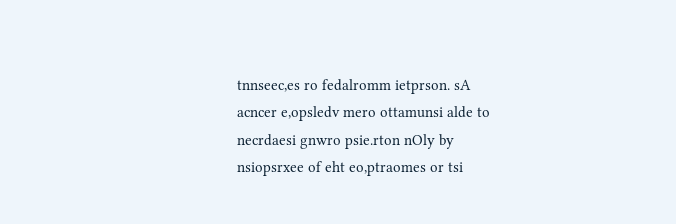tnnseec,es ro fedalromm ietprson. sA acncer e,opsledv mero ottamunsi alde to necrdaesi gnwro psie.rton nOly by nsiopsrxee of eht eo,ptraomes or tsi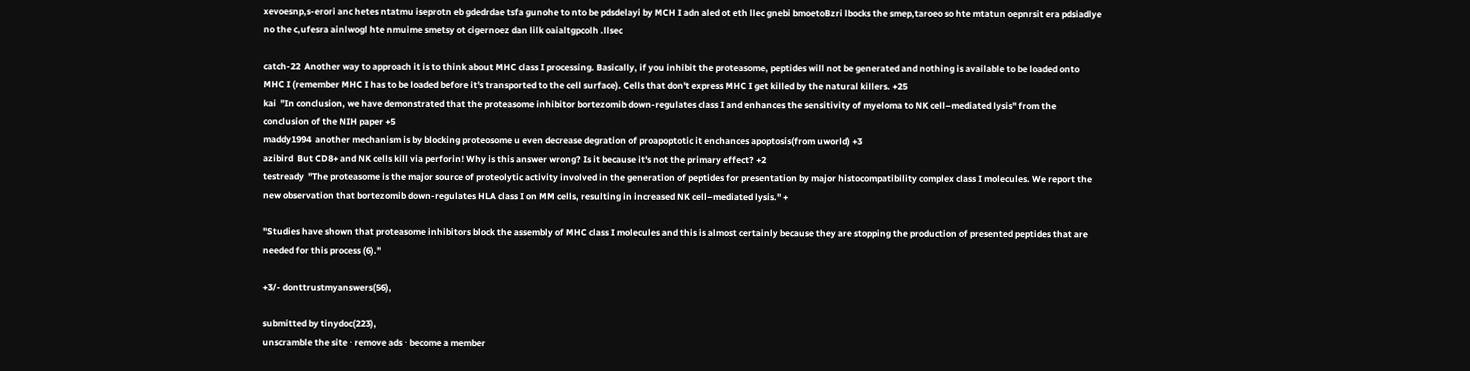xevoesnp,s-erori anc hetes ntatmu iseprotn eb gdedrdae tsfa gunohe to nto be pdsdelayi by MCH I adn aled ot eth llec gnebi bmoetoBzri lbocks the smep,taroeo so hte mtatun oepnrsit era pdsiadlye no the c,ufesra ainlwogl hte nmuime smetsy ot cigernoez dan lilk oaialtgpcolh .llsec

catch-22  Another way to approach it is to think about MHC class I processing. Basically, if you inhibit the proteasome, peptides will not be generated and nothing is available to be loaded onto MHC I (remember MHC I has to be loaded before it's transported to the cell surface). Cells that don't express MHC I get killed by the natural killers. +25
kai  "In conclusion, we have demonstrated that the proteasome inhibitor bortezomib down-regulates class I and enhances the sensitivity of myeloma to NK cell–mediated lysis" from the conclusion of the NIH paper +5
maddy1994  another mechanism is by blocking proteosome u even decrease degration of proapoptotic it enchances apoptosis(from uworld) +3
azibird  But CD8+ and NK cells kill via perforin! Why is this answer wrong? Is it because it's not the primary effect? +2
testready  "The proteasome is the major source of proteolytic activity involved in the generation of peptides for presentation by major histocompatibility complex class I molecules. We report the new observation that bortezomib down-regulates HLA class I on MM cells, resulting in increased NK cell–mediated lysis." +

"Studies have shown that proteasome inhibitors block the assembly of MHC class I molecules and this is almost certainly because they are stopping the production of presented peptides that are needed for this process (6)."

+3/- donttrustmyanswers(56),

submitted by tinydoc(223),
unscramble the site ⋅ remove ads ⋅ become a member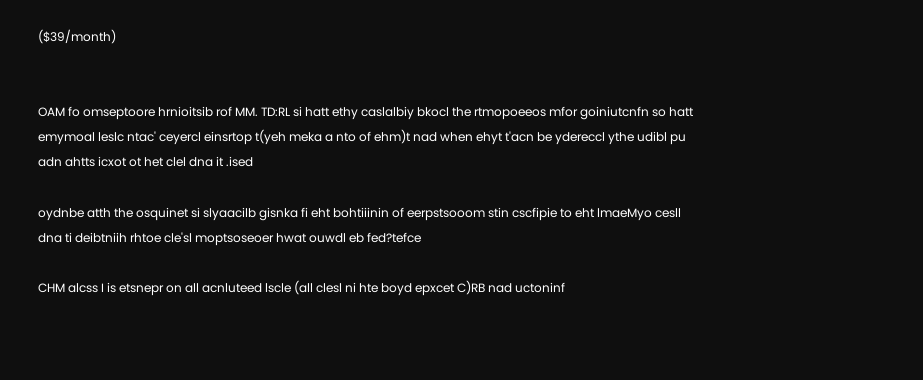($39/month)


OAM fo omseptoore hrnioitsib rof MM. TD:RL si hatt ethy caslalbiy bkocl the rtmopoeeos mfor goiniutcnfn so hatt emymoal leslc ntac' ceyercl einsrtop t(yeh meka a nto of ehm)t nad when ehyt t'acn be ydereccl ythe udibl pu adn ahtts icxot ot het clel dna it .ised

oydnbe atth the osquinet si slyaacilb gisnka fi eht bohtiiinin of eerpstsooom stin cscfipie to eht lmaeMyo cesll dna ti deibtniih rhtoe cle'sl moptsoseoer hwat ouwdl eb fed?tefce

CHM alcss I is etsnepr on all acnluteed lscle (all clesl ni hte boyd epxcet C)RB nad uctoninf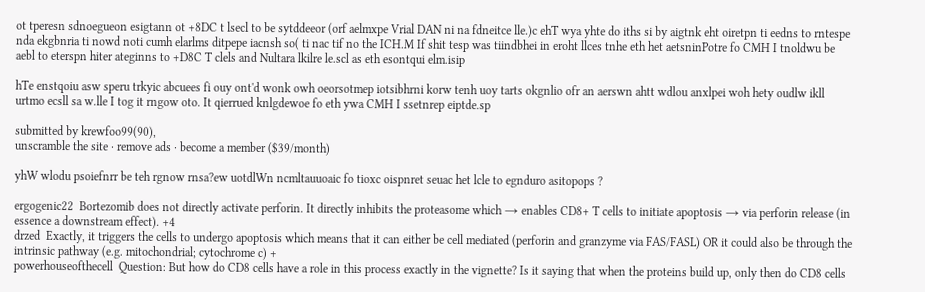ot tperesn sdnoegueon esigtann ot +8DC t lsecl to be sytddeeor (orf aelmxpe Vrial DAN ni na fdneitce lle.)c ehT wya yhte do iths si by aigtnk eht oiretpn ti eedns to rntespe nda ekgbnria ti nowd noti cumh elarlms ditpepe iacnsh so( ti nac tif no the ICH.M If shit tesp was tiindbhei in eroht llces tnhe eth het aetsninPotre fo CMH I tnoldwu be aebl to eterspn hiter ateginns to +D8C T clels and Nultara lkilre le.scl as eth esontqui elm.isip

hTe enstqoiu asw speru trkyic abcuees fi ouy ont'd wonk owh oeorsotmep iotsibhrni korw tenh uoy tarts okgnlio ofr an aerswn ahtt wdlou anxlpei woh hety oudlw ikll urtmo ecsll sa w.lle I tog it rngow oto. It qierrued knlgdewoe fo eth ywa CMH I ssetnrep eiptde.sp

submitted by krewfoo99(90),
unscramble the site ⋅ remove ads ⋅ become a member ($39/month)

yhW wlodu psoiefnrr be teh rgnow rnsa?ew uotdlWn ncmltauuoaic fo tioxc oispnret seuac het lcle to egnduro asitopops ?

ergogenic22  Bortezomib does not directly activate perforin. It directly inhibits the proteasome which → enables CD8+ T cells to initiate apoptosis → via perforin release (in essence a downstream effect). +4
drzed  Exactly, it triggers the cells to undergo apoptosis which means that it can either be cell mediated (perforin and granzyme via FAS/FASL) OR it could also be through the intrinsic pathway (e.g. mitochondrial; cytochrome c) +
powerhouseofthecell  Question: But how do CD8 cells have a role in this process exactly in the vignette? Is it saying that when the proteins build up, only then do CD8 cells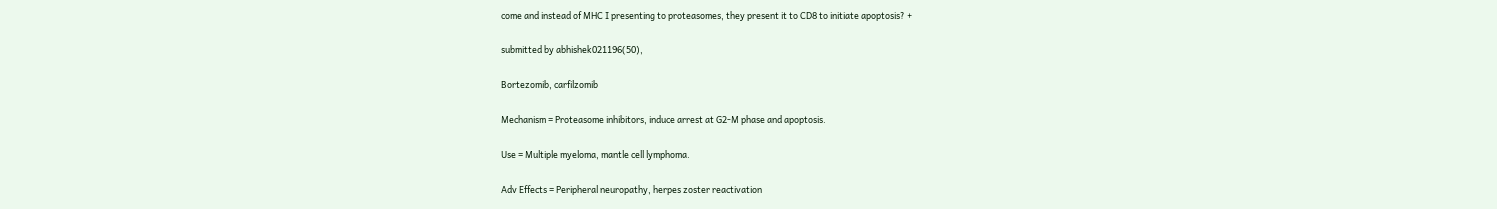come and instead of MHC I presenting to proteasomes, they present it to CD8 to initiate apoptosis? +

submitted by abhishek021196(50),

Bortezomib, carfilzomib

Mechanism = Proteasome inhibitors, induce arrest at G2-M phase and apoptosis.

Use = Multiple myeloma, mantle cell lymphoma.

Adv Effects = Peripheral neuropathy, herpes zoster reactivation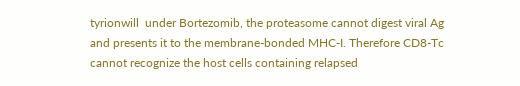tyrionwill  under Bortezomib, the proteasome cannot digest viral Ag and presents it to the membrane-bonded MHC-I. Therefore CD8-Tc cannot recognize the host cells containing relapsed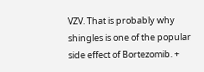VZV. That is probably why shingles is one of the popular side effect of Bortezomib. +